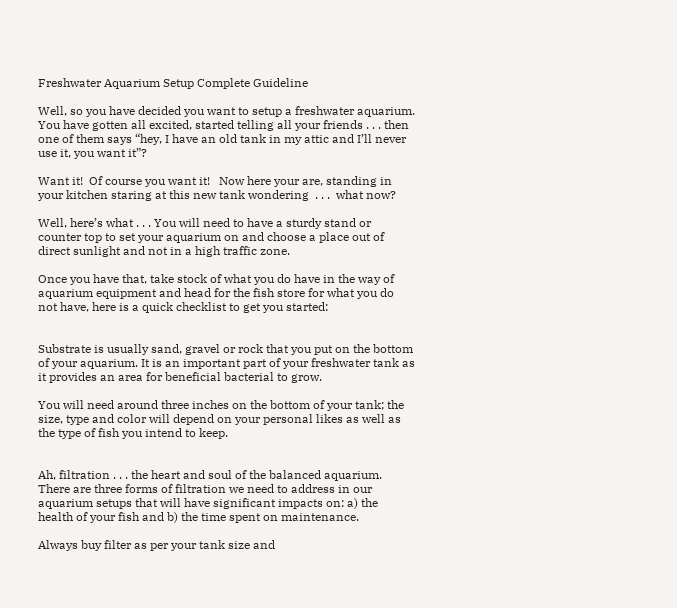Freshwater Aquarium Setup Complete Guideline

Well, so you have decided you want to setup a freshwater aquarium. You have gotten all excited, started telling all your friends . . . then one of them says “hey, I have an old tank in my attic and I’ll never use it, you want it”?

Want it!  Of course you want it!   Now here your are, standing in your kitchen staring at this new tank wondering  . . .  what now?

Well, here’s what . . . You will need to have a sturdy stand or counter top to set your aquarium on and choose a place out of direct sunlight and not in a high traffic zone.

Once you have that, take stock of what you do have in the way of aquarium equipment and head for the fish store for what you do not have, here is a quick checklist to get you started:


Substrate is usually sand, gravel or rock that you put on the bottom of your aquarium. It is an important part of your freshwater tank as it provides an area for beneficial bacterial to grow.

You will need around three inches on the bottom of your tank; the size, type and color will depend on your personal likes as well as the type of fish you intend to keep.


Ah, filtration . . . the heart and soul of the balanced aquarium. There are three forms of filtration we need to address in our aquarium setups that will have significant impacts on: a) the health of your fish and b) the time spent on maintenance.

Always buy filter as per your tank size and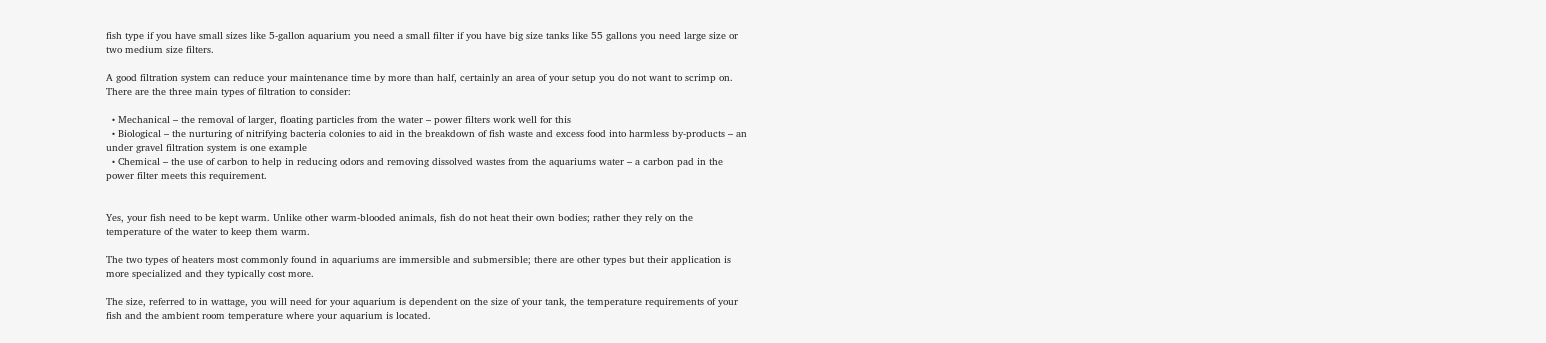fish type if you have small sizes like 5-gallon aquarium you need a small filter if you have big size tanks like 55 gallons you need large size or two medium size filters.

A good filtration system can reduce your maintenance time by more than half, certainly an area of your setup you do not want to scrimp on. There are the three main types of filtration to consider:

  • Mechanical – the removal of larger, floating particles from the water – power filters work well for this
  • Biological – the nurturing of nitrifying bacteria colonies to aid in the breakdown of fish waste and excess food into harmless by-products – an under gravel filtration system is one example
  • Chemical – the use of carbon to help in reducing odors and removing dissolved wastes from the aquariums water – a carbon pad in the power filter meets this requirement.


Yes, your fish need to be kept warm. Unlike other warm-blooded animals, fish do not heat their own bodies; rather they rely on the temperature of the water to keep them warm.

The two types of heaters most commonly found in aquariums are immersible and submersible; there are other types but their application is more specialized and they typically cost more.

The size, referred to in wattage, you will need for your aquarium is dependent on the size of your tank, the temperature requirements of your fish and the ambient room temperature where your aquarium is located.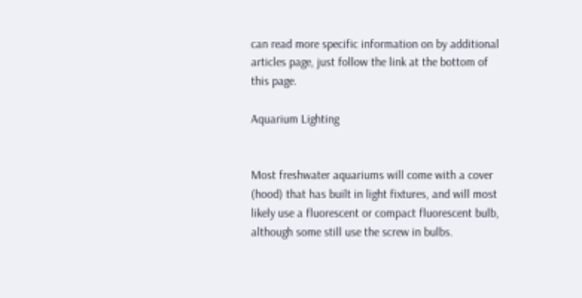can read more specific information on by additional articles page, just follow the link at the bottom of this page.

Aquarium Lighting


Most freshwater aquariums will come with a cover (hood) that has built in light fixtures, and will most likely use a fluorescent or compact fluorescent bulb, although some still use the screw in bulbs.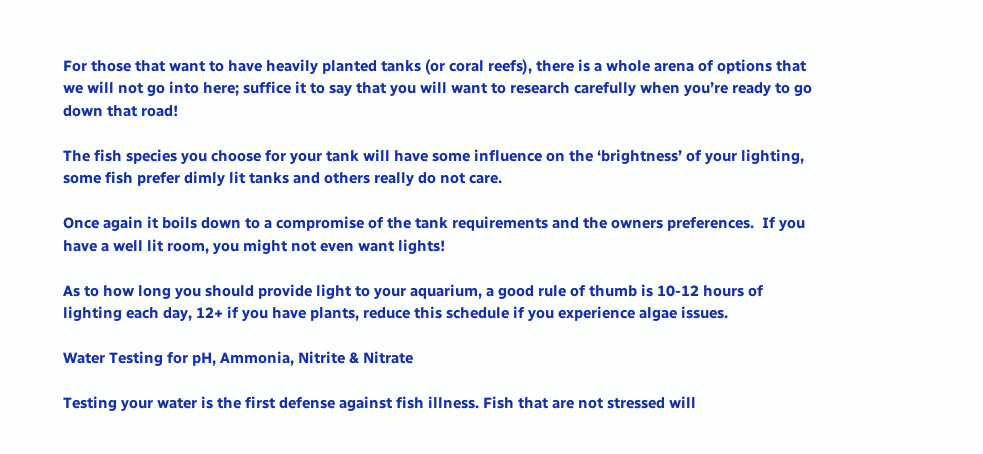For those that want to have heavily planted tanks (or coral reefs), there is a whole arena of options that we will not go into here; suffice it to say that you will want to research carefully when you’re ready to go down that road!

The fish species you choose for your tank will have some influence on the ‘brightness’ of your lighting, some fish prefer dimly lit tanks and others really do not care.

Once again it boils down to a compromise of the tank requirements and the owners preferences.  If you have a well lit room, you might not even want lights!

As to how long you should provide light to your aquarium, a good rule of thumb is 10-12 hours of lighting each day, 12+ if you have plants, reduce this schedule if you experience algae issues.

Water Testing for pH, Ammonia, Nitrite & Nitrate

Testing your water is the first defense against fish illness. Fish that are not stressed will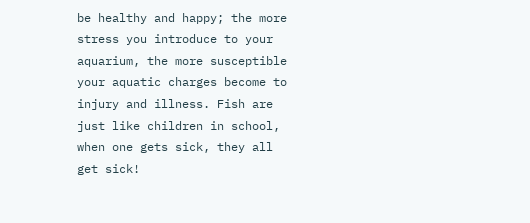be healthy and happy; the more stress you introduce to your aquarium, the more susceptible your aquatic charges become to injury and illness. Fish are just like children in school, when one gets sick, they all get sick!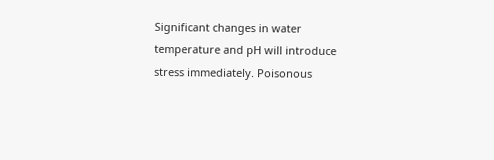Significant changes in water temperature and pH will introduce stress immediately. Poisonous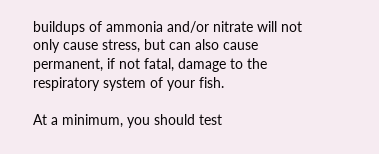buildups of ammonia and/or nitrate will not only cause stress, but can also cause permanent, if not fatal, damage to the respiratory system of your fish.

At a minimum, you should test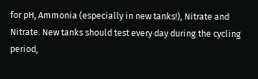for pH, Ammonia (especially in new tanks!), Nitrate and Nitrate. New tanks should test every day during the cycling period,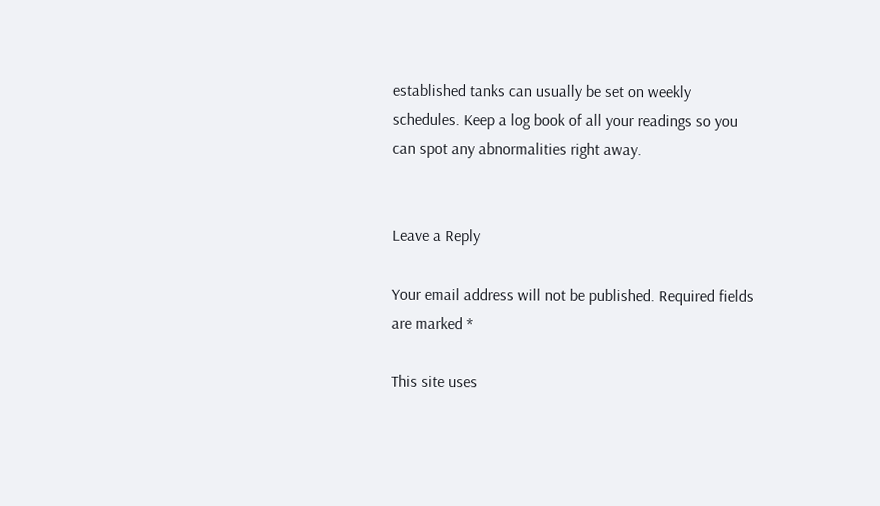established tanks can usually be set on weekly schedules. Keep a log book of all your readings so you can spot any abnormalities right away.


Leave a Reply

Your email address will not be published. Required fields are marked *

This site uses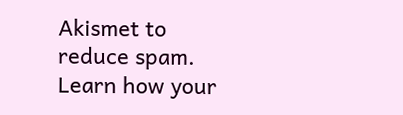Akismet to reduce spam. Learn how your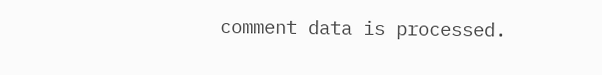comment data is processed.